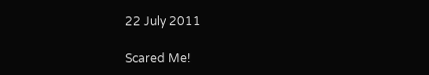22 July 2011

Scared Me!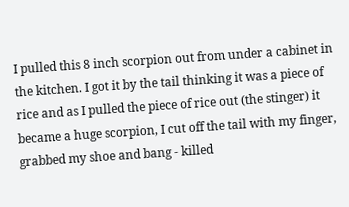I pulled this 8 inch scorpion out from under a cabinet in the kitchen. I got it by the tail thinking it was a piece of rice and as I pulled the piece of rice out (the stinger) it became a huge scorpion, I cut off the tail with my finger, grabbed my shoe and bang - killed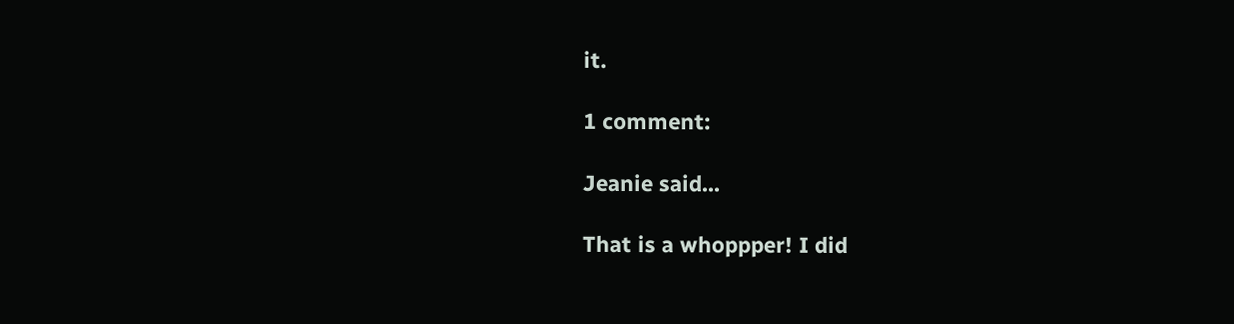it.

1 comment:

Jeanie said...

That is a whoppper! I did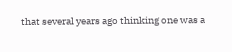that several years ago thinking one was a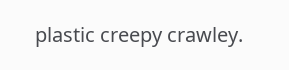plastic creepy crawley.